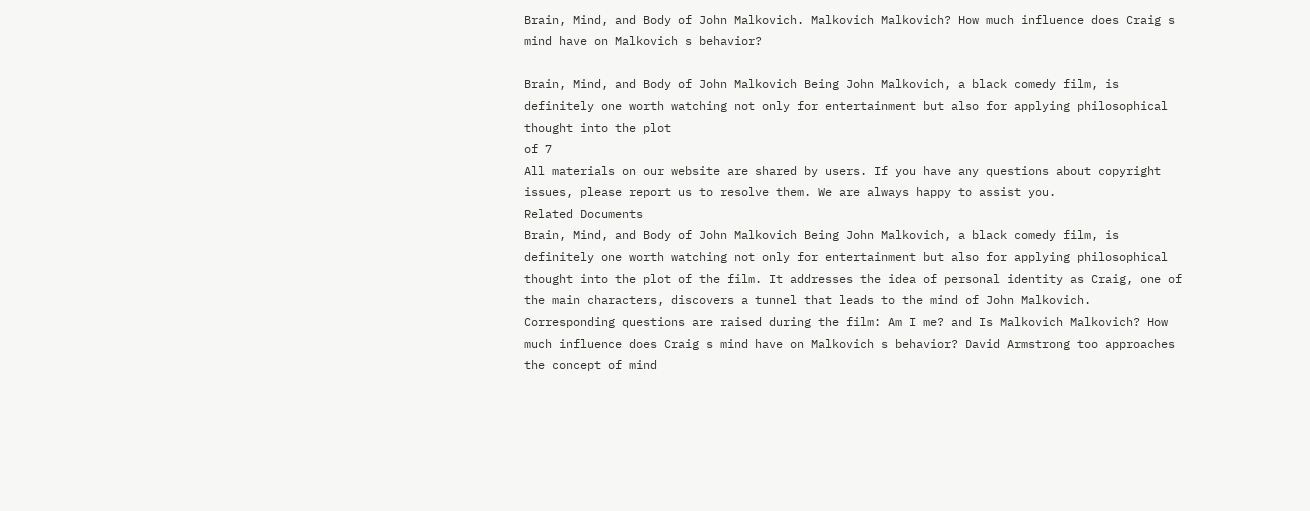Brain, Mind, and Body of John Malkovich. Malkovich Malkovich? How much influence does Craig s mind have on Malkovich s behavior?

Brain, Mind, and Body of John Malkovich Being John Malkovich, a black comedy film, is definitely one worth watching not only for entertainment but also for applying philosophical thought into the plot
of 7
All materials on our website are shared by users. If you have any questions about copyright issues, please report us to resolve them. We are always happy to assist you.
Related Documents
Brain, Mind, and Body of John Malkovich Being John Malkovich, a black comedy film, is definitely one worth watching not only for entertainment but also for applying philosophical thought into the plot of the film. It addresses the idea of personal identity as Craig, one of the main characters, discovers a tunnel that leads to the mind of John Malkovich. Corresponding questions are raised during the film: Am I me? and Is Malkovich Malkovich? How much influence does Craig s mind have on Malkovich s behavior? David Armstrong too approaches the concept of mind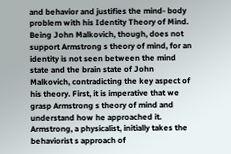and behavior and justifies the mind- body problem with his Identity Theory of Mind. Being John Malkovich, though, does not support Armstrong s theory of mind, for an identity is not seen between the mind state and the brain state of John Malkovich, contradicting the key aspect of his theory. First, it is imperative that we grasp Armstrong s theory of mind and understand how he approached it. Armstrong, a physicalist, initially takes the behaviorist s approach of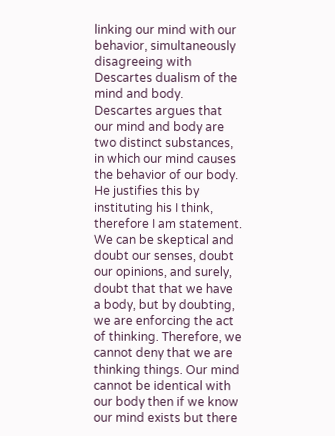linking our mind with our behavior, simultaneously disagreeing with Descartes dualism of the mind and body. Descartes argues that our mind and body are two distinct substances, in which our mind causes the behavior of our body. He justifies this by instituting his I think, therefore I am statement. We can be skeptical and doubt our senses, doubt our opinions, and surely, doubt that that we have a body, but by doubting, we are enforcing the act of thinking. Therefore, we cannot deny that we are thinking things. Our mind cannot be identical with our body then if we know our mind exists but there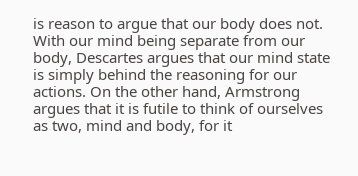is reason to argue that our body does not. With our mind being separate from our body, Descartes argues that our mind state is simply behind the reasoning for our actions. On the other hand, Armstrong argues that it is futile to think of ourselves as two, mind and body, for it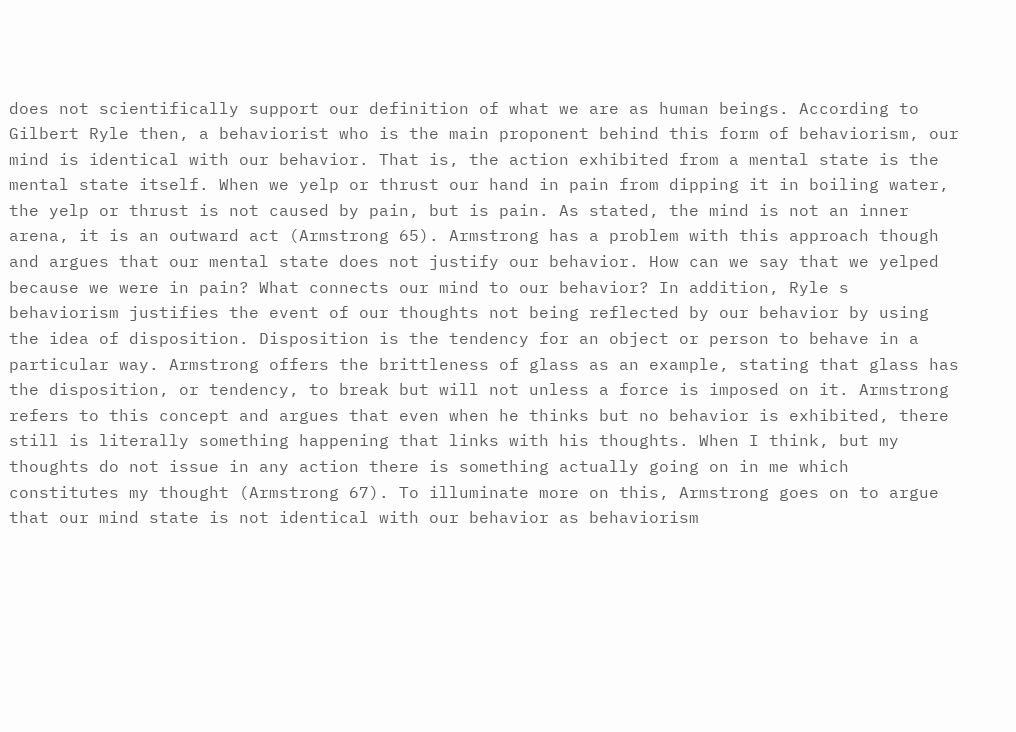does not scientifically support our definition of what we are as human beings. According to Gilbert Ryle then, a behaviorist who is the main proponent behind this form of behaviorism, our mind is identical with our behavior. That is, the action exhibited from a mental state is the mental state itself. When we yelp or thrust our hand in pain from dipping it in boiling water, the yelp or thrust is not caused by pain, but is pain. As stated, the mind is not an inner arena, it is an outward act (Armstrong 65). Armstrong has a problem with this approach though and argues that our mental state does not justify our behavior. How can we say that we yelped because we were in pain? What connects our mind to our behavior? In addition, Ryle s behaviorism justifies the event of our thoughts not being reflected by our behavior by using the idea of disposition. Disposition is the tendency for an object or person to behave in a particular way. Armstrong offers the brittleness of glass as an example, stating that glass has the disposition, or tendency, to break but will not unless a force is imposed on it. Armstrong refers to this concept and argues that even when he thinks but no behavior is exhibited, there still is literally something happening that links with his thoughts. When I think, but my thoughts do not issue in any action there is something actually going on in me which constitutes my thought (Armstrong 67). To illuminate more on this, Armstrong goes on to argue that our mind state is not identical with our behavior as behaviorism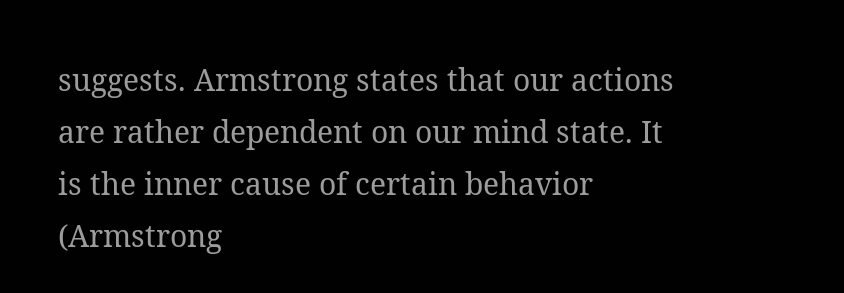suggests. Armstrong states that our actions are rather dependent on our mind state. It is the inner cause of certain behavior (Armstrong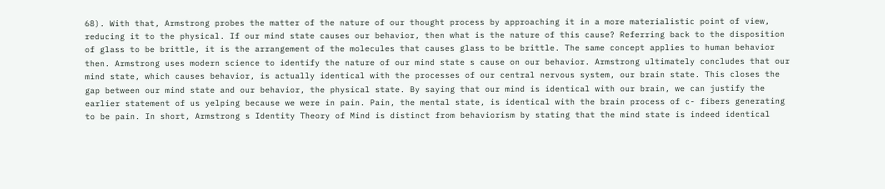68). With that, Armstrong probes the matter of the nature of our thought process by approaching it in a more materialistic point of view, reducing it to the physical. If our mind state causes our behavior, then what is the nature of this cause? Referring back to the disposition of glass to be brittle, it is the arrangement of the molecules that causes glass to be brittle. The same concept applies to human behavior then. Armstrong uses modern science to identify the nature of our mind state s cause on our behavior. Armstrong ultimately concludes that our mind state, which causes behavior, is actually identical with the processes of our central nervous system, our brain state. This closes the gap between our mind state and our behavior, the physical state. By saying that our mind is identical with our brain, we can justify the earlier statement of us yelping because we were in pain. Pain, the mental state, is identical with the brain process of c- fibers generating to be pain. In short, Armstrong s Identity Theory of Mind is distinct from behaviorism by stating that the mind state is indeed identical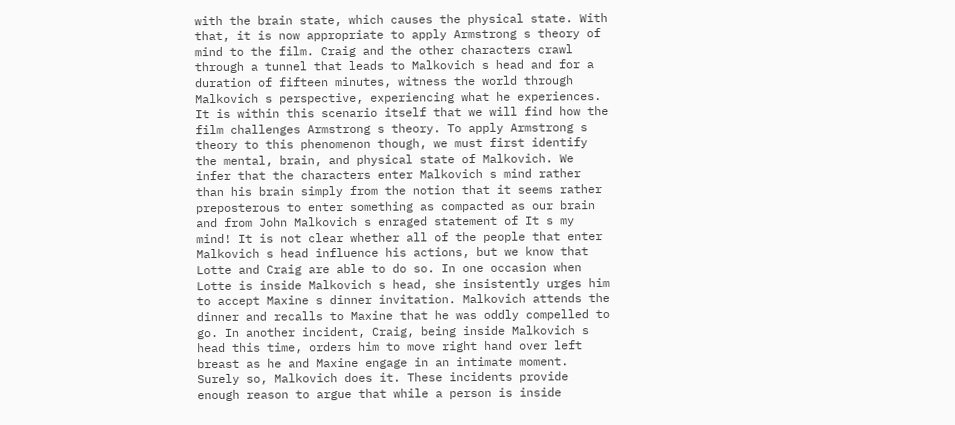with the brain state, which causes the physical state. With that, it is now appropriate to apply Armstrong s theory of mind to the film. Craig and the other characters crawl through a tunnel that leads to Malkovich s head and for a duration of fifteen minutes, witness the world through Malkovich s perspective, experiencing what he experiences. It is within this scenario itself that we will find how the film challenges Armstrong s theory. To apply Armstrong s theory to this phenomenon though, we must first identify the mental, brain, and physical state of Malkovich. We infer that the characters enter Malkovich s mind rather than his brain simply from the notion that it seems rather preposterous to enter something as compacted as our brain and from John Malkovich s enraged statement of It s my mind! It is not clear whether all of the people that enter Malkovich s head influence his actions, but we know that Lotte and Craig are able to do so. In one occasion when Lotte is inside Malkovich s head, she insistently urges him to accept Maxine s dinner invitation. Malkovich attends the dinner and recalls to Maxine that he was oddly compelled to go. In another incident, Craig, being inside Malkovich s head this time, orders him to move right hand over left breast as he and Maxine engage in an intimate moment. Surely so, Malkovich does it. These incidents provide enough reason to argue that while a person is inside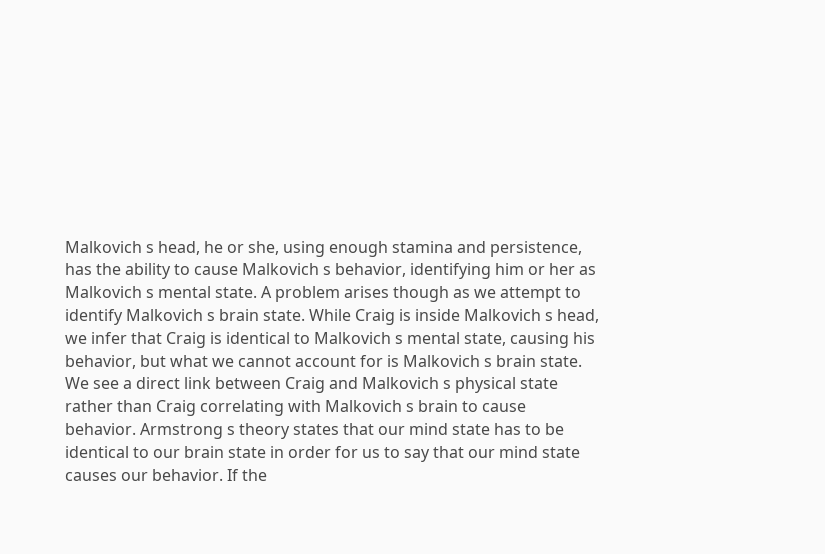Malkovich s head, he or she, using enough stamina and persistence, has the ability to cause Malkovich s behavior, identifying him or her as Malkovich s mental state. A problem arises though as we attempt to identify Malkovich s brain state. While Craig is inside Malkovich s head, we infer that Craig is identical to Malkovich s mental state, causing his behavior, but what we cannot account for is Malkovich s brain state. We see a direct link between Craig and Malkovich s physical state rather than Craig correlating with Malkovich s brain to cause behavior. Armstrong s theory states that our mind state has to be identical to our brain state in order for us to say that our mind state causes our behavior. If the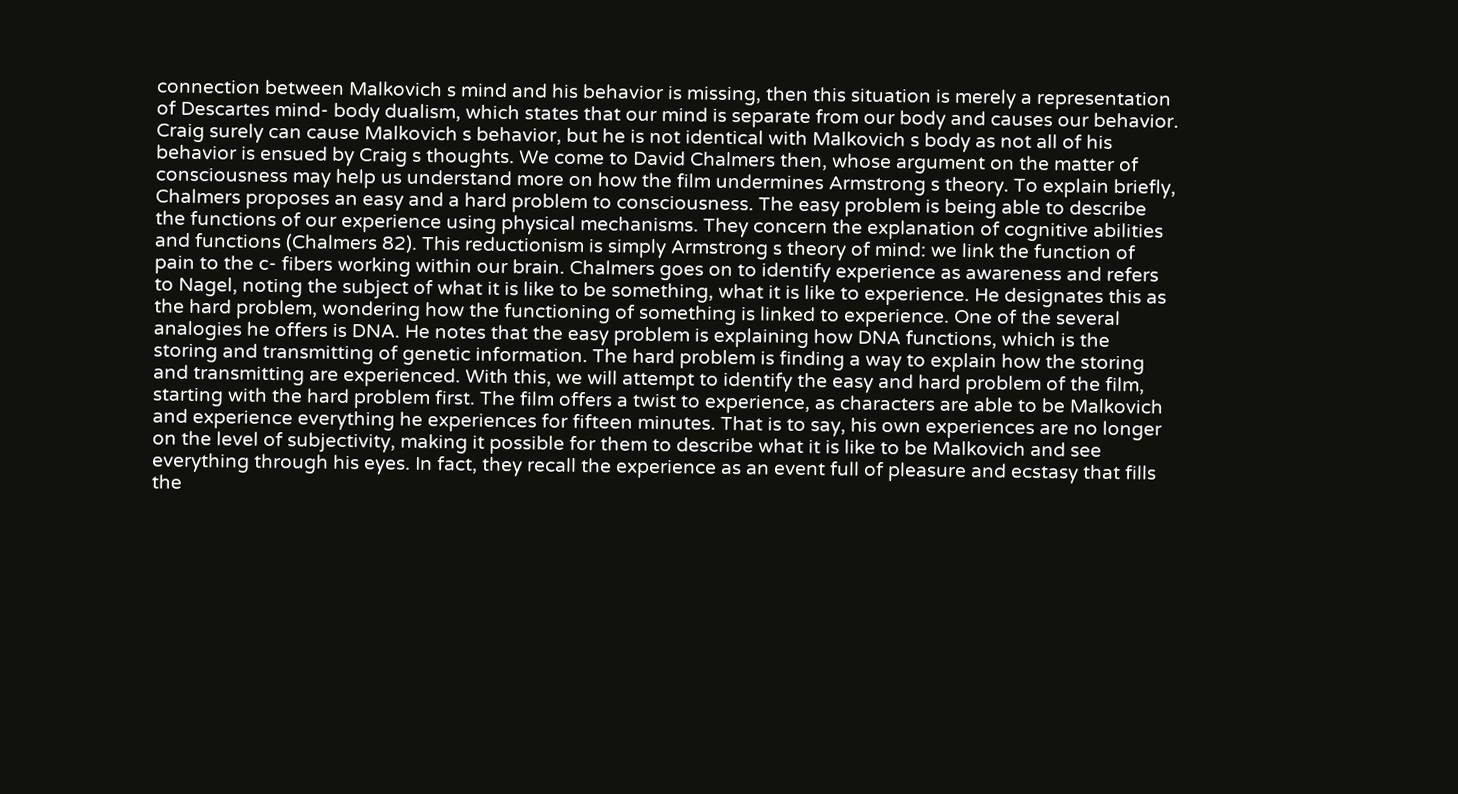connection between Malkovich s mind and his behavior is missing, then this situation is merely a representation of Descartes mind- body dualism, which states that our mind is separate from our body and causes our behavior. Craig surely can cause Malkovich s behavior, but he is not identical with Malkovich s body as not all of his behavior is ensued by Craig s thoughts. We come to David Chalmers then, whose argument on the matter of consciousness may help us understand more on how the film undermines Armstrong s theory. To explain briefly, Chalmers proposes an easy and a hard problem to consciousness. The easy problem is being able to describe the functions of our experience using physical mechanisms. They concern the explanation of cognitive abilities and functions (Chalmers 82). This reductionism is simply Armstrong s theory of mind: we link the function of pain to the c- fibers working within our brain. Chalmers goes on to identify experience as awareness and refers to Nagel, noting the subject of what it is like to be something, what it is like to experience. He designates this as the hard problem, wondering how the functioning of something is linked to experience. One of the several analogies he offers is DNA. He notes that the easy problem is explaining how DNA functions, which is the storing and transmitting of genetic information. The hard problem is finding a way to explain how the storing and transmitting are experienced. With this, we will attempt to identify the easy and hard problem of the film, starting with the hard problem first. The film offers a twist to experience, as characters are able to be Malkovich and experience everything he experiences for fifteen minutes. That is to say, his own experiences are no longer on the level of subjectivity, making it possible for them to describe what it is like to be Malkovich and see everything through his eyes. In fact, they recall the experience as an event full of pleasure and ecstasy that fills the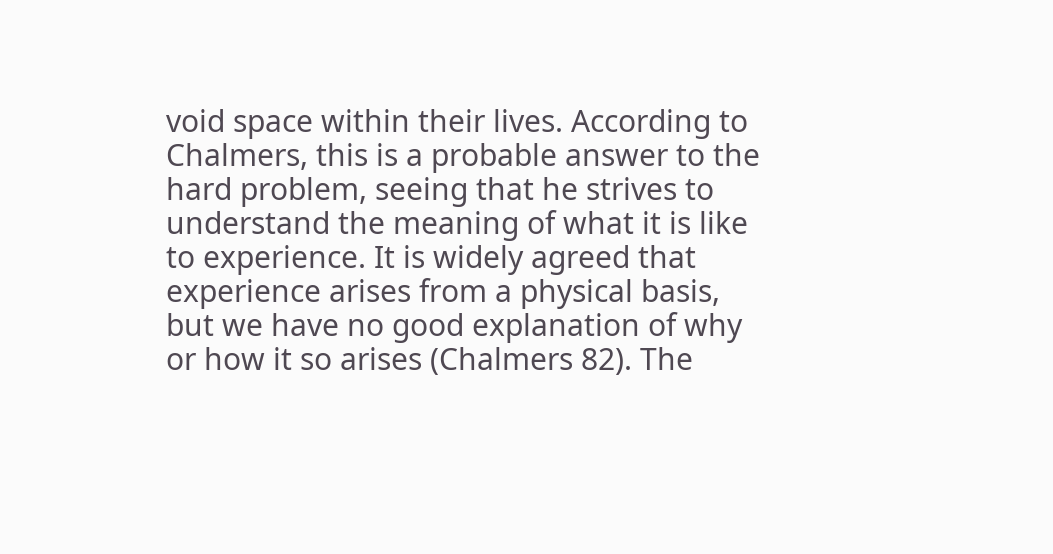void space within their lives. According to Chalmers, this is a probable answer to the hard problem, seeing that he strives to understand the meaning of what it is like to experience. It is widely agreed that experience arises from a physical basis, but we have no good explanation of why or how it so arises (Chalmers 82). The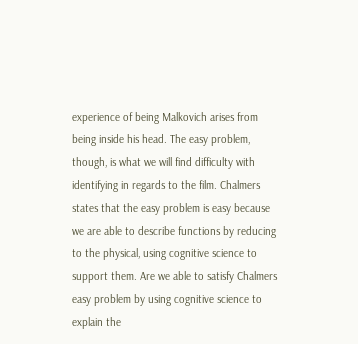experience of being Malkovich arises from being inside his head. The easy problem, though, is what we will find difficulty with identifying in regards to the film. Chalmers states that the easy problem is easy because we are able to describe functions by reducing to the physical, using cognitive science to support them. Are we able to satisfy Chalmers easy problem by using cognitive science to explain the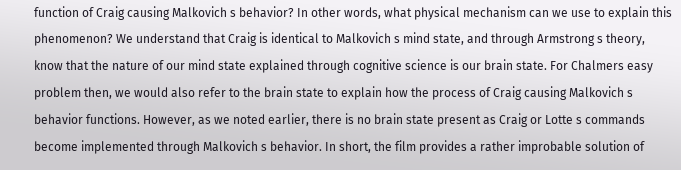function of Craig causing Malkovich s behavior? In other words, what physical mechanism can we use to explain this phenomenon? We understand that Craig is identical to Malkovich s mind state, and through Armstrong s theory, know that the nature of our mind state explained through cognitive science is our brain state. For Chalmers easy problem then, we would also refer to the brain state to explain how the process of Craig causing Malkovich s behavior functions. However, as we noted earlier, there is no brain state present as Craig or Lotte s commands become implemented through Malkovich s behavior. In short, the film provides a rather improbable solution of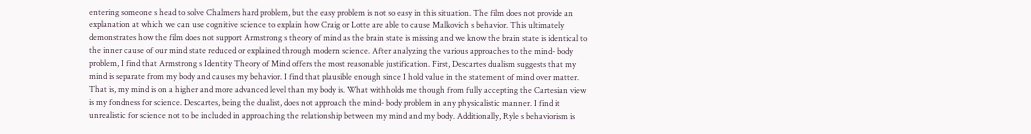entering someone s head to solve Chalmers hard problem, but the easy problem is not so easy in this situation. The film does not provide an explanation at which we can use cognitive science to explain how Craig or Lotte are able to cause Malkovich s behavior. This ultimately demonstrates how the film does not support Armstrong s theory of mind as the brain state is missing and we know the brain state is identical to the inner cause of our mind state reduced or explained through modern science. After analyzing the various approaches to the mind- body problem, I find that Armstrong s Identity Theory of Mind offers the most reasonable justification. First, Descartes dualism suggests that my mind is separate from my body and causes my behavior. I find that plausible enough since I hold value in the statement of mind over matter. That is, my mind is on a higher and more advanced level than my body is. What withholds me though from fully accepting the Cartesian view is my fondness for science. Descartes, being the dualist, does not approach the mind- body problem in any physicalistic manner. I find it unrealistic for science not to be included in approaching the relationship between my mind and my body. Additionally, Ryle s behaviorism is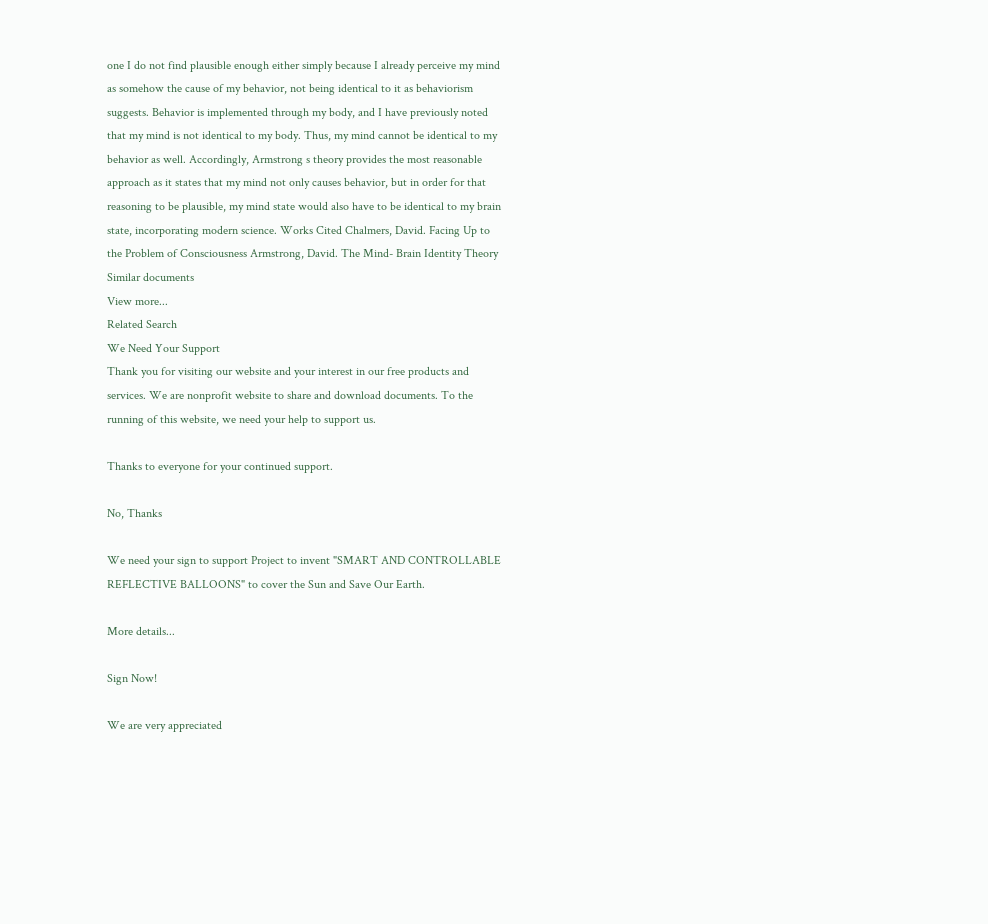one I do not find plausible enough either simply because I already perceive my mind as somehow the cause of my behavior, not being identical to it as behaviorism suggests. Behavior is implemented through my body, and I have previously noted that my mind is not identical to my body. Thus, my mind cannot be identical to my behavior as well. Accordingly, Armstrong s theory provides the most reasonable approach as it states that my mind not only causes behavior, but in order for that reasoning to be plausible, my mind state would also have to be identical to my brain state, incorporating modern science. Works Cited Chalmers, David. Facing Up to the Problem of Consciousness Armstrong, David. The Mind- Brain Identity Theory
Similar documents
View more...
Related Search
We Need Your Support
Thank you for visiting our website and your interest in our free products and services. We are nonprofit website to share and download documents. To the running of this website, we need your help to support us.

Thanks to everyone for your continued support.

No, Thanks

We need your sign to support Project to invent "SMART AND CONTROLLABLE REFLECTIVE BALLOONS" to cover the Sun and Save Our Earth.

More details...

Sign Now!

We are very appreciated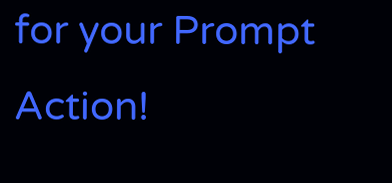for your Prompt Action!